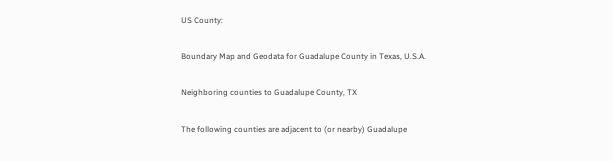US County:

Boundary Map and Geodata for Guadalupe County in Texas, U.S.A.

Neighboring counties to Guadalupe County, TX

The following counties are adjacent to (or nearby) Guadalupe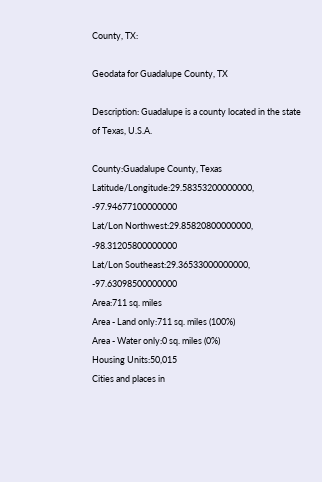County, TX:

Geodata for Guadalupe County, TX

Description: Guadalupe is a county located in the state of Texas, U.S.A.

County:Guadalupe County, Texas
Latitude/Longitude:29.58353200000000, -97.94677100000000
Lat/Lon Northwest:29.85820800000000, -98.31205800000000
Lat/Lon Southeast:29.36533000000000, -97.63098500000000
Area:711 sq. miles
Area - Land only:711 sq. miles (100%)
Area - Water only:0 sq. miles (0%)
Housing Units:50,015
Cities and places in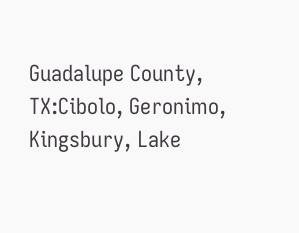Guadalupe County, TX:Cibolo, Geronimo, Kingsbury, Lake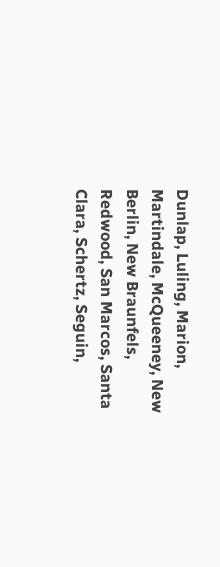Dunlap, Luling, Marion, Martindale, McQueeney, New Berlin, New Braunfels, Redwood, San Marcos, Santa Clara, Schertz, Seguin,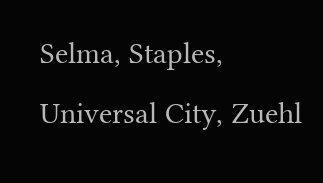Selma, Staples, Universal City, Zuehl